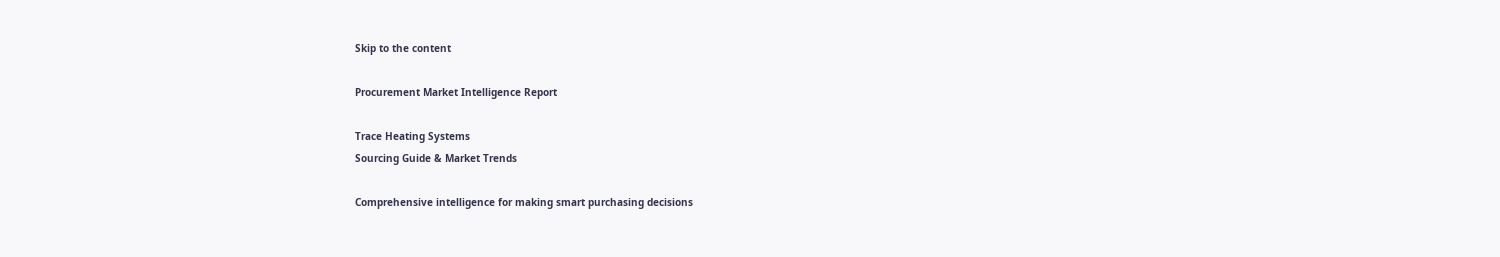Skip to the content

Procurement Market Intelligence Report

Trace Heating Systems
Sourcing Guide & Market Trends

Comprehensive intelligence for making smart purchasing decisions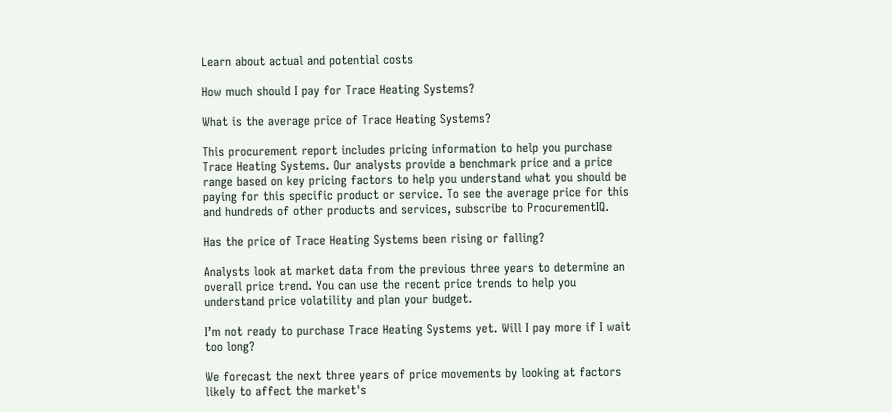Learn about actual and potential costs

How much should I pay for Trace Heating Systems?

What is the average price of Trace Heating Systems?

This procurement report includes pricing information to help you purchase Trace Heating Systems. Our analysts provide a benchmark price and a price range based on key pricing factors to help you understand what you should be paying for this specific product or service. To see the average price for this and hundreds of other products and services, subscribe to ProcurementIQ.

Has the price of Trace Heating Systems been rising or falling?

Analysts look at market data from the previous three years to determine an overall price trend. You can use the recent price trends to help you understand price volatility and plan your budget.

I’m not ready to purchase Trace Heating Systems yet. Will I pay more if I wait too long?

We forecast the next three years of price movements by looking at factors likely to affect the market's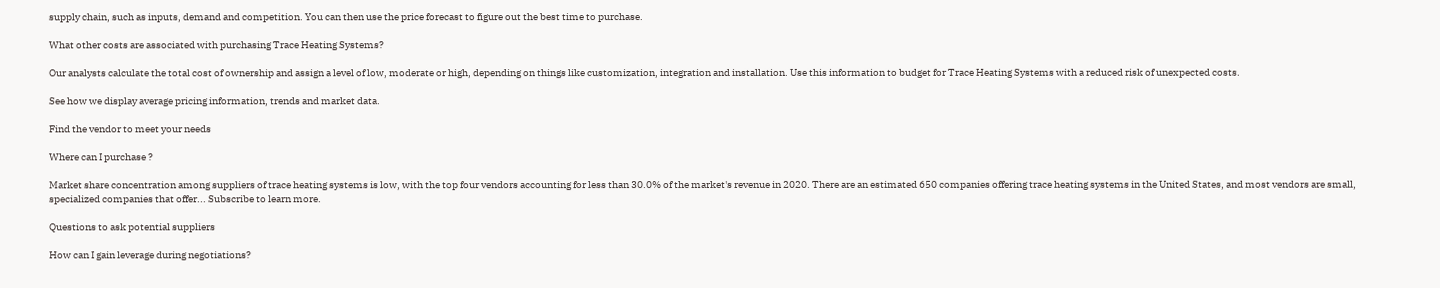supply chain, such as inputs, demand and competition. You can then use the price forecast to figure out the best time to purchase.

What other costs are associated with purchasing Trace Heating Systems?

Our analysts calculate the total cost of ownership and assign a level of low, moderate or high, depending on things like customization, integration and installation. Use this information to budget for Trace Heating Systems with a reduced risk of unexpected costs.

See how we display average pricing information, trends and market data.

Find the vendor to meet your needs

Where can I purchase ?

Market share concentration among suppliers of trace heating systems is low, with the top four vendors accounting for less than 30.0% of the market's revenue in 2020. There are an estimated 650 companies offering trace heating systems in the United States, and most vendors are small, specialized companies that offer... Subscribe to learn more.

Questions to ask potential suppliers

How can I gain leverage during negotiations?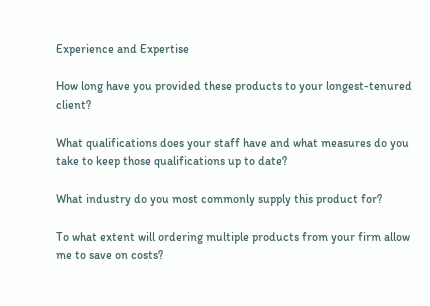Experience and Expertise

How long have you provided these products to your longest-tenured client?

What qualifications does your staff have and what measures do you take to keep those qualifications up to date?

What industry do you most commonly supply this product for?

To what extent will ordering multiple products from your firm allow me to save on costs?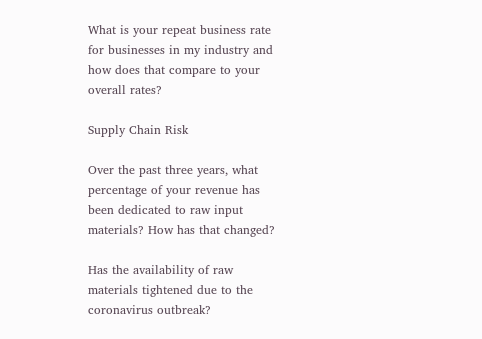What is your repeat business rate for businesses in my industry and how does that compare to your overall rates?

Supply Chain Risk

Over the past three years, what percentage of your revenue has been dedicated to raw input materials? How has that changed?

Has the availability of raw materials tightened due to the coronavirus outbreak?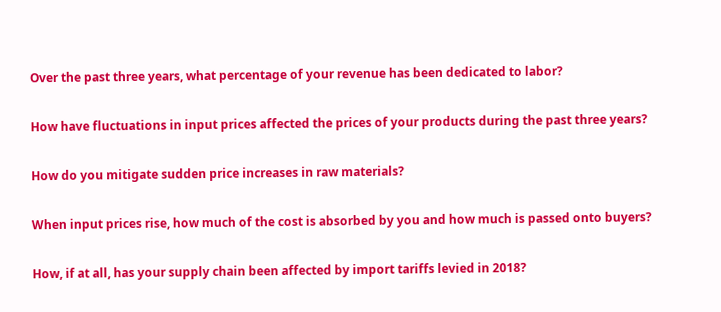Over the past three years, what percentage of your revenue has been dedicated to labor?

How have fluctuations in input prices affected the prices of your products during the past three years?

How do you mitigate sudden price increases in raw materials?

When input prices rise, how much of the cost is absorbed by you and how much is passed onto buyers?

How, if at all, has your supply chain been affected by import tariffs levied in 2018?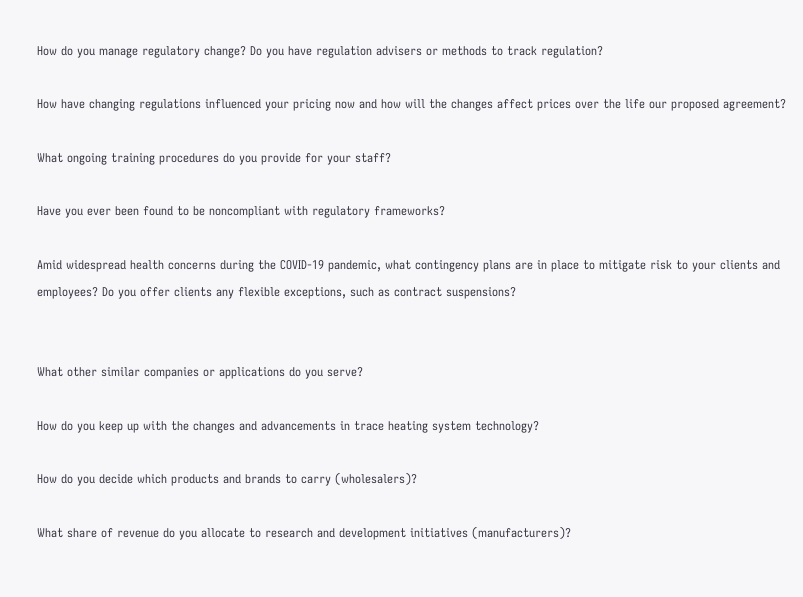How do you manage regulatory change? Do you have regulation advisers or methods to track regulation?

How have changing regulations influenced your pricing now and how will the changes affect prices over the life our proposed agreement?

What ongoing training procedures do you provide for your staff?

Have you ever been found to be noncompliant with regulatory frameworks?

Amid widespread health concerns during the COVID-19 pandemic, what contingency plans are in place to mitigate risk to your clients and employees? Do you offer clients any flexible exceptions, such as contract suspensions?


What other similar companies or applications do you serve?

How do you keep up with the changes and advancements in trace heating system technology?

How do you decide which products and brands to carry (wholesalers)?

What share of revenue do you allocate to research and development initiatives (manufacturers)?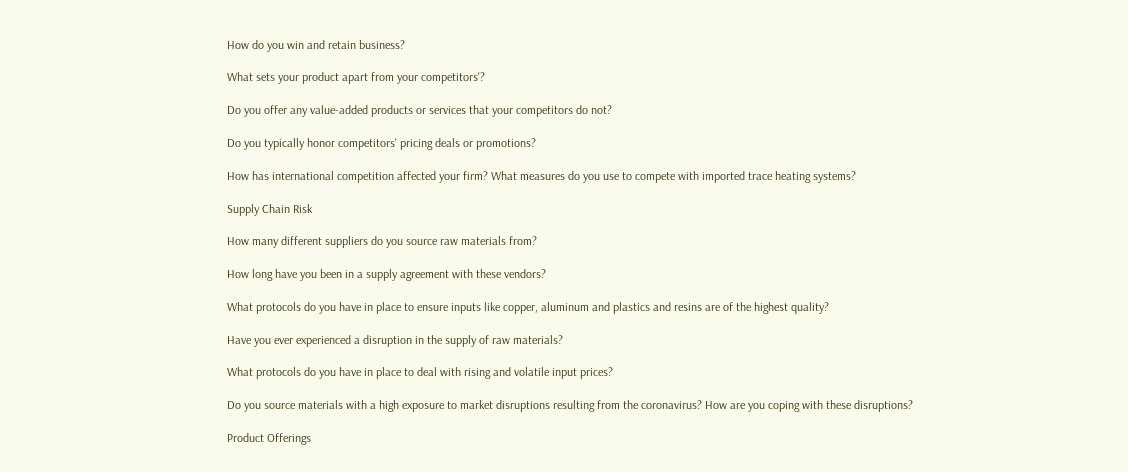How do you win and retain business?

What sets your product apart from your competitors'?

Do you offer any value-added products or services that your competitors do not?

Do you typically honor competitors' pricing deals or promotions?

How has international competition affected your firm? What measures do you use to compete with imported trace heating systems?

Supply Chain Risk

How many different suppliers do you source raw materials from?

How long have you been in a supply agreement with these vendors?

What protocols do you have in place to ensure inputs like copper, aluminum and plastics and resins are of the highest quality?

Have you ever experienced a disruption in the supply of raw materials?

What protocols do you have in place to deal with rising and volatile input prices?

Do you source materials with a high exposure to market disruptions resulting from the coronavirus? How are you coping with these disruptions?

Product Offerings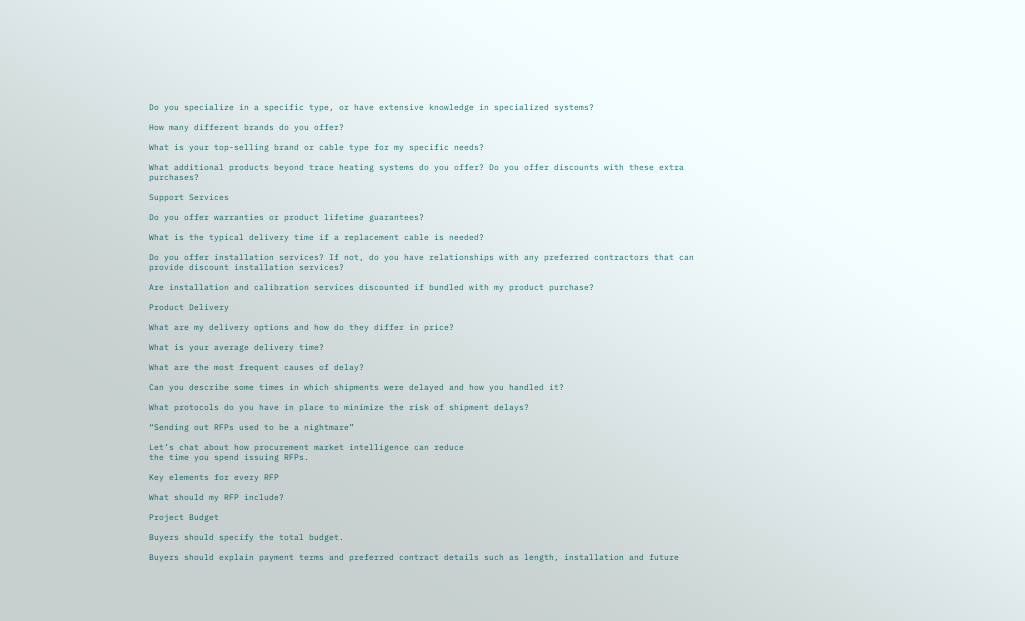Do you specialize in a specific type, or have extensive knowledge in specialized systems?

How many different brands do you offer?

What is your top-selling brand or cable type for my specific needs?

What additional products beyond trace heating systems do you offer? Do you offer discounts with these extra purchases?

Support Services

Do you offer warranties or product lifetime guarantees?

What is the typical delivery time if a replacement cable is needed?

Do you offer installation services? If not, do you have relationships with any preferred contractors that can provide discount installation services?

Are installation and calibration services discounted if bundled with my product purchase?

Product Delivery

What are my delivery options and how do they differ in price?

What is your average delivery time?

What are the most frequent causes of delay?

Can you describe some times in which shipments were delayed and how you handled it?

What protocols do you have in place to minimize the risk of shipment delays?

“Sending out RFPs used to be a nightmare”

Let’s chat about how procurement market intelligence can reduce
the time you spend issuing RFPs.

Key elements for every RFP

What should my RFP include?

Project Budget

Buyers should specify the total budget.

Buyers should explain payment terms and preferred contract details such as length, installation and future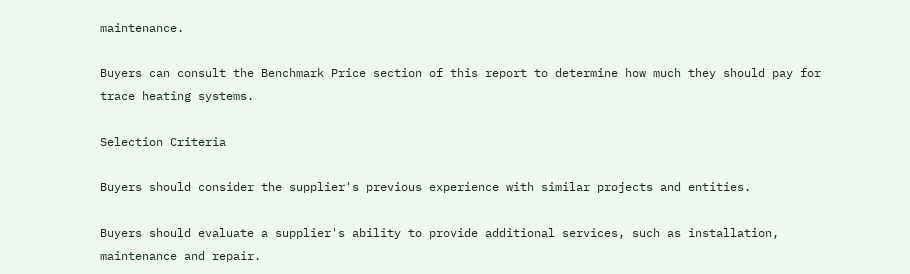maintenance.

Buyers can consult the Benchmark Price section of this report to determine how much they should pay for trace heating systems.

Selection Criteria

Buyers should consider the supplier's previous experience with similar projects and entities.

Buyers should evaluate a supplier's ability to provide additional services, such as installation, maintenance and repair.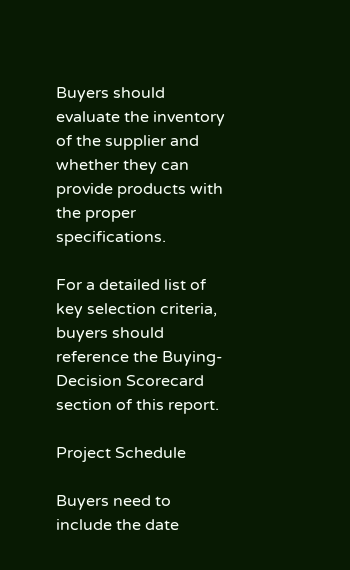Buyers should evaluate the inventory of the supplier and whether they can provide products with the proper specifications.

For a detailed list of key selection criteria, buyers should reference the Buying-Decision Scorecard section of this report.

Project Schedule

Buyers need to include the date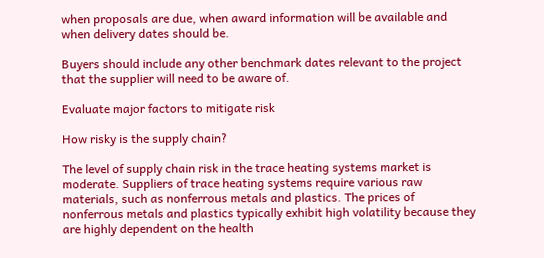when proposals are due, when award information will be available and when delivery dates should be.

Buyers should include any other benchmark dates relevant to the project that the supplier will need to be aware of.

Evaluate major factors to mitigate risk

How risky is the supply chain?

The level of supply chain risk in the trace heating systems market is moderate. Suppliers of trace heating systems require various raw materials, such as nonferrous metals and plastics. The prices of nonferrous metals and plastics typically exhibit high volatility because they are highly dependent on the health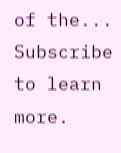of the... Subscribe to learn more.